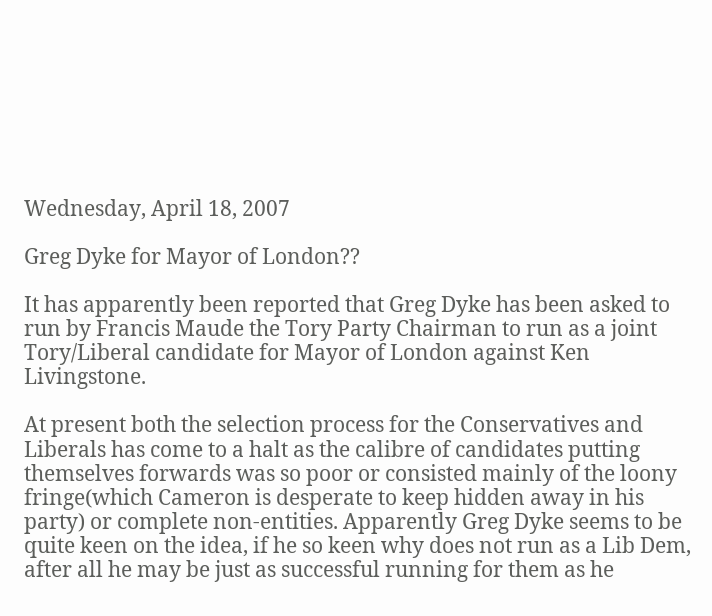Wednesday, April 18, 2007

Greg Dyke for Mayor of London??

It has apparently been reported that Greg Dyke has been asked to run by Francis Maude the Tory Party Chairman to run as a joint Tory/Liberal candidate for Mayor of London against Ken Livingstone.

At present both the selection process for the Conservatives and Liberals has come to a halt as the calibre of candidates putting themselves forwards was so poor or consisted mainly of the loony fringe(which Cameron is desperate to keep hidden away in his party) or complete non-entities. Apparently Greg Dyke seems to be quite keen on the idea, if he so keen why does not run as a Lib Dem, after all he may be just as successful running for them as he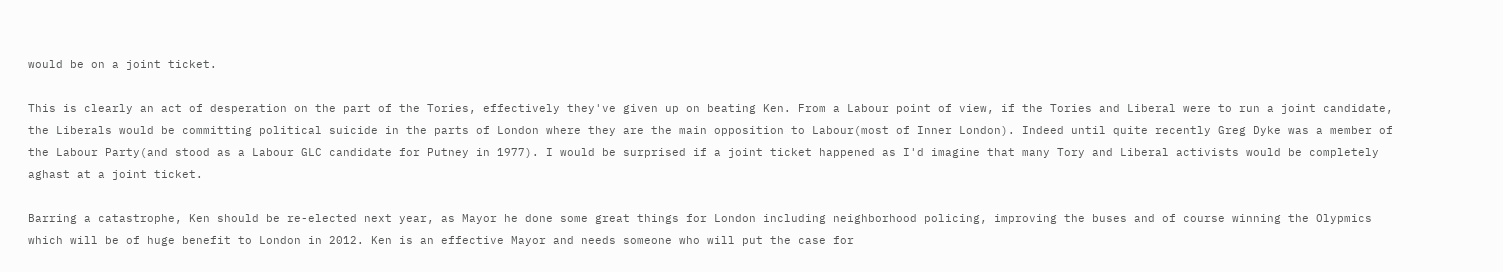would be on a joint ticket.

This is clearly an act of desperation on the part of the Tories, effectively they've given up on beating Ken. From a Labour point of view, if the Tories and Liberal were to run a joint candidate, the Liberals would be committing political suicide in the parts of London where they are the main opposition to Labour(most of Inner London). Indeed until quite recently Greg Dyke was a member of the Labour Party(and stood as a Labour GLC candidate for Putney in 1977). I would be surprised if a joint ticket happened as I'd imagine that many Tory and Liberal activists would be completely aghast at a joint ticket.

Barring a catastrophe, Ken should be re-elected next year, as Mayor he done some great things for London including neighborhood policing, improving the buses and of course winning the Olypmics which will be of huge benefit to London in 2012. Ken is an effective Mayor and needs someone who will put the case for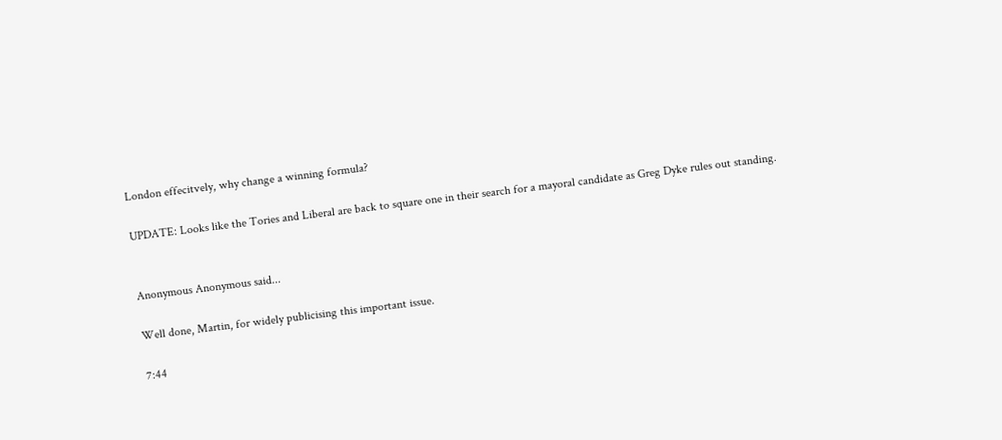London effecitvely, why change a winning formula?

UPDATE: Looks like the Tories and Liberal are back to square one in their search for a mayoral candidate as Greg Dyke rules out standing.


Anonymous Anonymous said...

Well done, Martin, for widely publicising this important issue.

7:44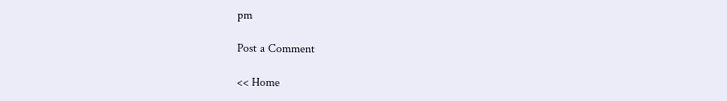pm

Post a Comment

<< Home